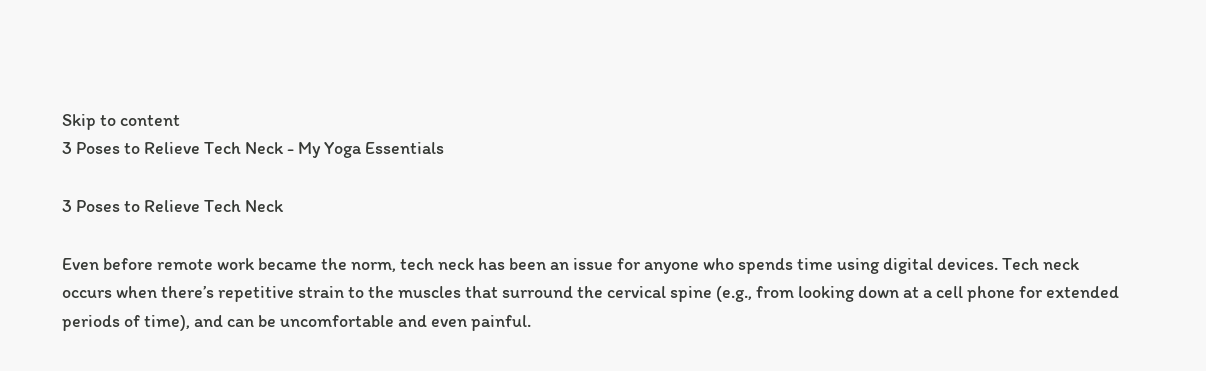Skip to content
3 Poses to Relieve Tech Neck - My Yoga Essentials

3 Poses to Relieve Tech Neck

Even before remote work became the norm, tech neck has been an issue for anyone who spends time using digital devices. Tech neck occurs when there’s repetitive strain to the muscles that surround the cervical spine (e.g., from looking down at a cell phone for extended periods of time), and can be uncomfortable and even painful.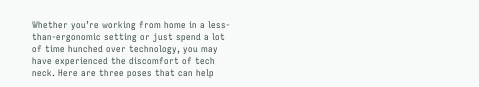Whether you’re working from home in a less-than-ergonomic setting or just spend a lot of time hunched over technology, you may have experienced the discomfort of tech neck. Here are three poses that can help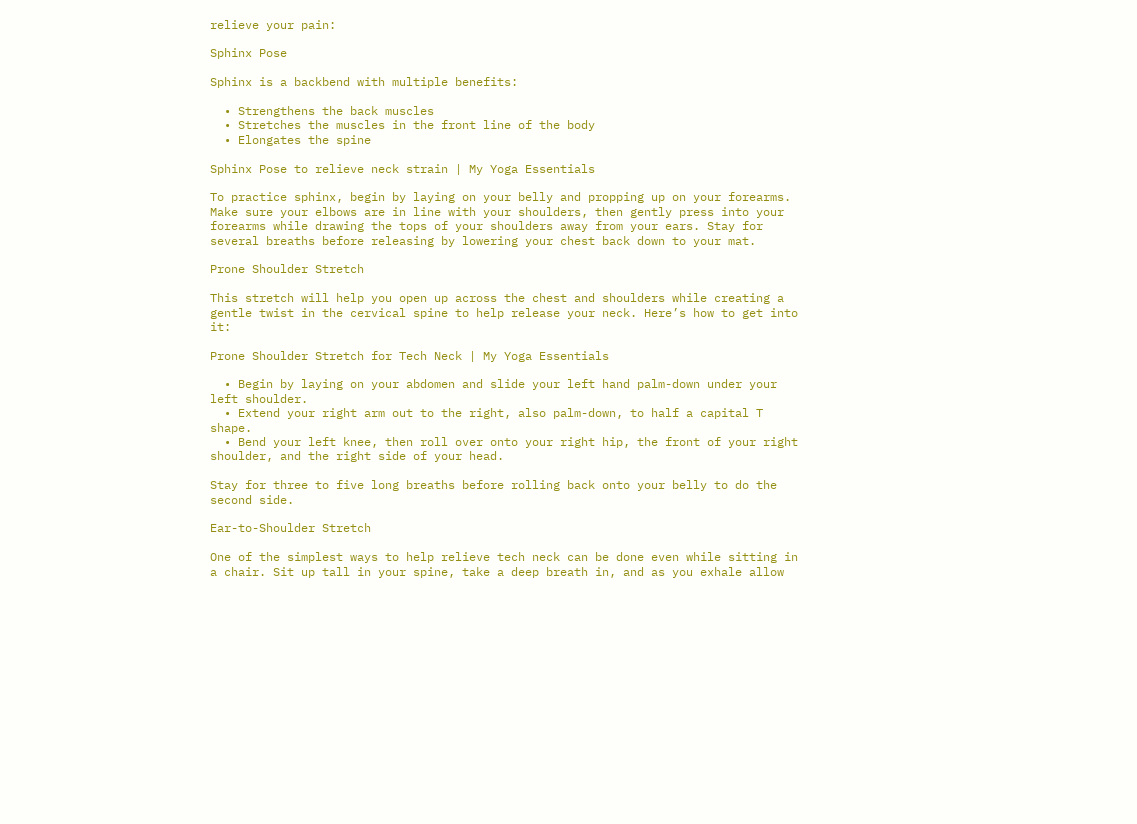relieve your pain:

Sphinx Pose

Sphinx is a backbend with multiple benefits:

  • Strengthens the back muscles
  • Stretches the muscles in the front line of the body
  • Elongates the spine

Sphinx Pose to relieve neck strain | My Yoga Essentials

To practice sphinx, begin by laying on your belly and propping up on your forearms. Make sure your elbows are in line with your shoulders, then gently press into your forearms while drawing the tops of your shoulders away from your ears. Stay for several breaths before releasing by lowering your chest back down to your mat.

Prone Shoulder Stretch

This stretch will help you open up across the chest and shoulders while creating a gentle twist in the cervical spine to help release your neck. Here’s how to get into it:

Prone Shoulder Stretch for Tech Neck | My Yoga Essentials

  • Begin by laying on your abdomen and slide your left hand palm-down under your left shoulder.
  • Extend your right arm out to the right, also palm-down, to half a capital T shape.
  • Bend your left knee, then roll over onto your right hip, the front of your right shoulder, and the right side of your head.

Stay for three to five long breaths before rolling back onto your belly to do the second side.

Ear-to-Shoulder Stretch

One of the simplest ways to help relieve tech neck can be done even while sitting in a chair. Sit up tall in your spine, take a deep breath in, and as you exhale allow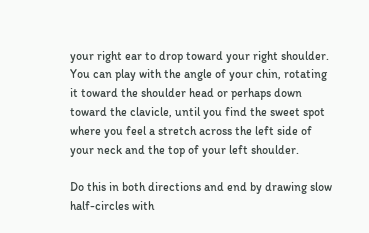your right ear to drop toward your right shoulder. You can play with the angle of your chin, rotating it toward the shoulder head or perhaps down toward the clavicle, until you find the sweet spot where you feel a stretch across the left side of your neck and the top of your left shoulder.

Do this in both directions and end by drawing slow half-circles with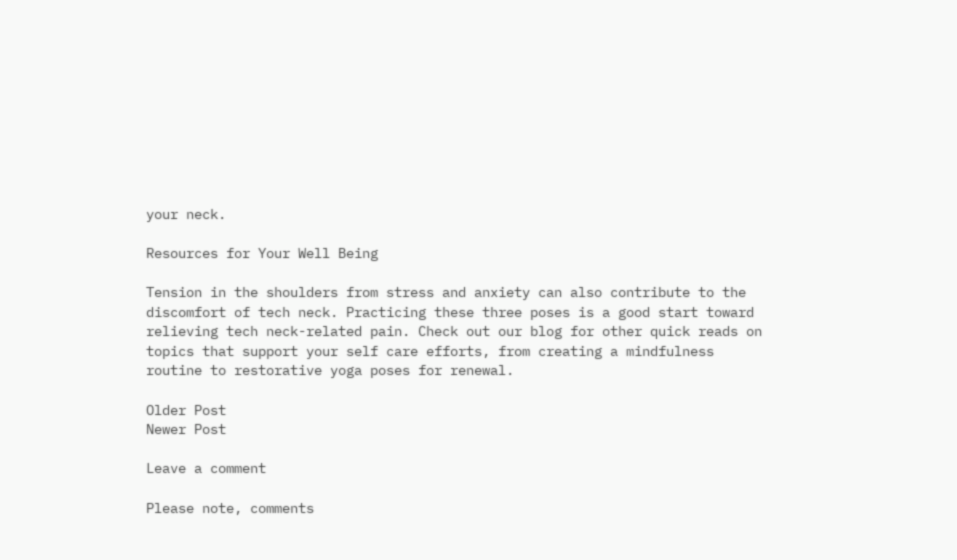your neck.

Resources for Your Well Being

Tension in the shoulders from stress and anxiety can also contribute to the discomfort of tech neck. Practicing these three poses is a good start toward relieving tech neck-related pain. Check out our blog for other quick reads on topics that support your self care efforts, from creating a mindfulness routine to restorative yoga poses for renewal.

Older Post
Newer Post

Leave a comment

Please note, comments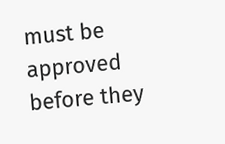must be approved before they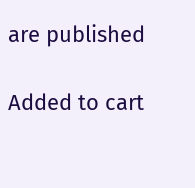are published

Added to cart